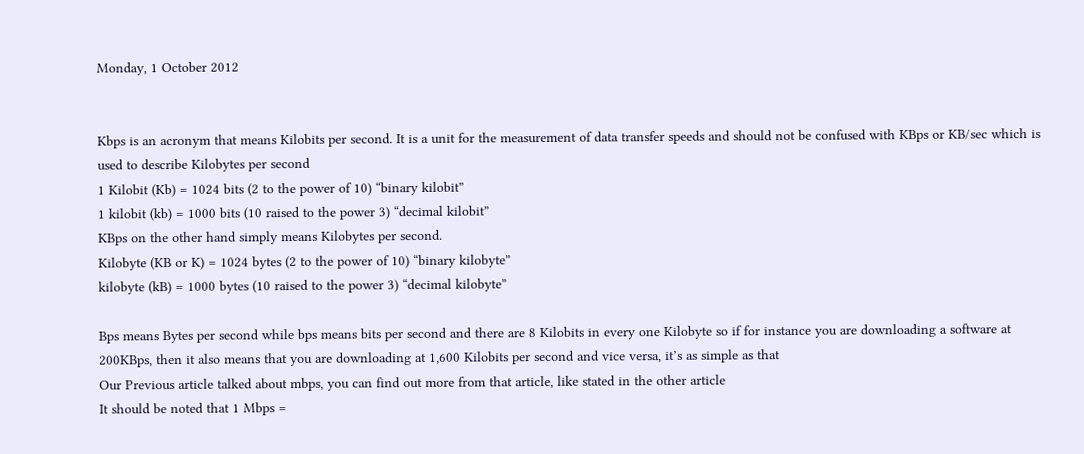Monday, 1 October 2012


Kbps is an acronym that means Kilobits per second. It is a unit for the measurement of data transfer speeds and should not be confused with KBps or KB/sec which is used to describe Kilobytes per second
1 Kilobit (Kb) = 1024 bits (2 to the power of 10) “binary kilobit”
1 kilobit (kb) = 1000 bits (10 raised to the power 3) “decimal kilobit”
KBps on the other hand simply means Kilobytes per second.
Kilobyte (KB or K) = 1024 bytes (2 to the power of 10) “binary kilobyte”
kilobyte (kB) = 1000 bytes (10 raised to the power 3) “decimal kilobyte”

Bps means Bytes per second while bps means bits per second and there are 8 Kilobits in every one Kilobyte so if for instance you are downloading a software at 200KBps, then it also means that you are downloading at 1,600 Kilobits per second and vice versa, it’s as simple as that
Our Previous article talked about mbps, you can find out more from that article, like stated in the other article
It should be noted that 1 Mbps =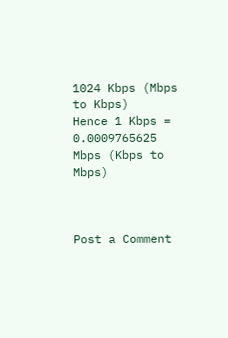1024 Kbps (Mbps to Kbps)
Hence 1 Kbps = 0.0009765625 Mbps (Kbps to Mbps)



Post a Comment